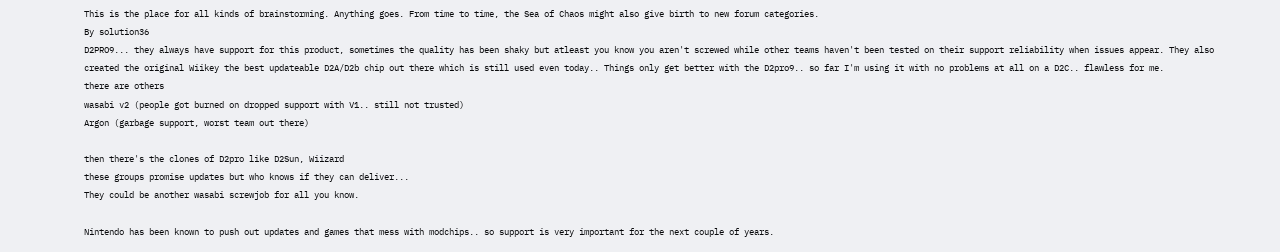This is the place for all kinds of brainstorming. Anything goes. From time to time, the Sea of Chaos might also give birth to new forum categories.
By solution36
D2PRO9... they always have support for this product, sometimes the quality has been shaky but atleast you know you aren't screwed while other teams haven't been tested on their support reliability when issues appear. They also created the original Wiikey the best updateable D2A/D2b chip out there which is still used even today.. Things only get better with the D2pro9.. so far I'm using it with no problems at all on a D2C.. flawless for me.
there are others
wasabi v2 (people got burned on dropped support with V1.. still not trusted)
Argon (garbage support, worst team out there)

then there's the clones of D2pro like D2Sun, Wiizard
these groups promise updates but who knows if they can deliver...
They could be another wasabi screwjob for all you know.

Nintendo has been known to push out updates and games that mess with modchips.. so support is very important for the next couple of years.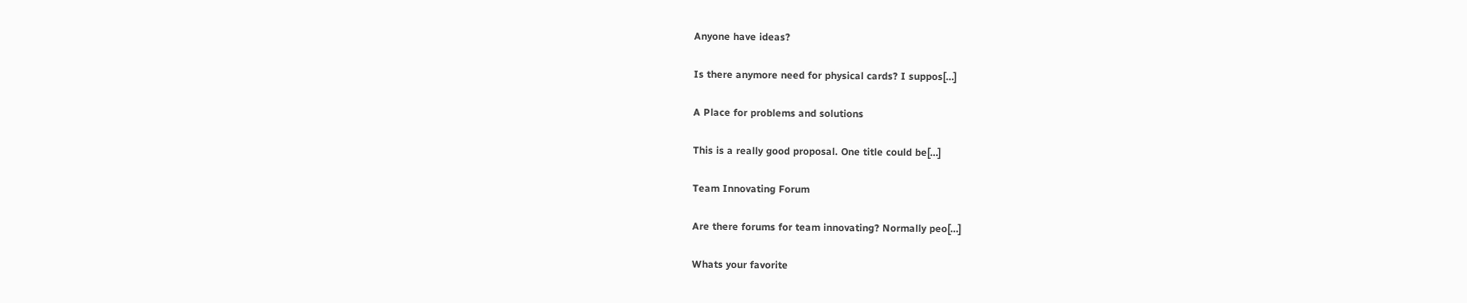Anyone have ideas?

Is there anymore need for physical cards? I suppos[…]

A Place for problems and solutions

This is a really good proposal. One title could be[…]

Team Innovating Forum

Are there forums for team innovating? Normally peo[…]

Whats your favorite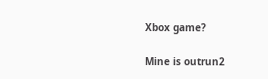Xbox game?

Mine is outrun2